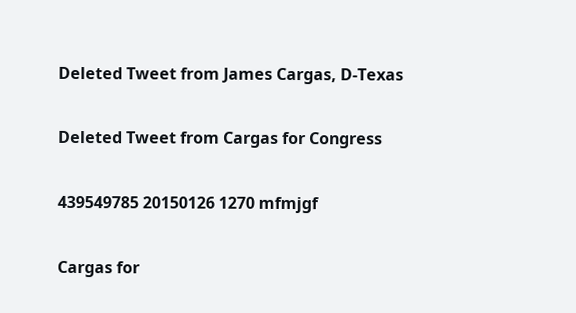Deleted Tweet from James Cargas, D-Texas

Deleted Tweet from Cargas for Congress

439549785 20150126 1270 mfmjgf

Cargas for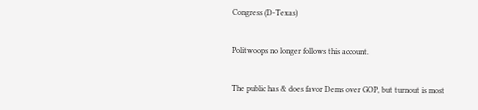Congress (D-Texas)

Politwoops no longer follows this account.

The public has & does favor Dems over GOP, but turnout is most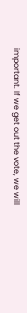important. If we get out the vote, we will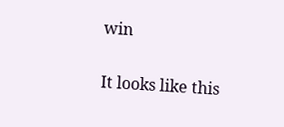win

It looks like this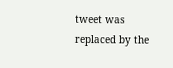tweet was replaced by the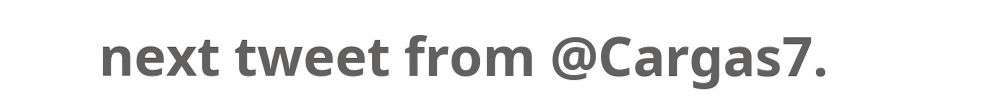next tweet from @Cargas7.